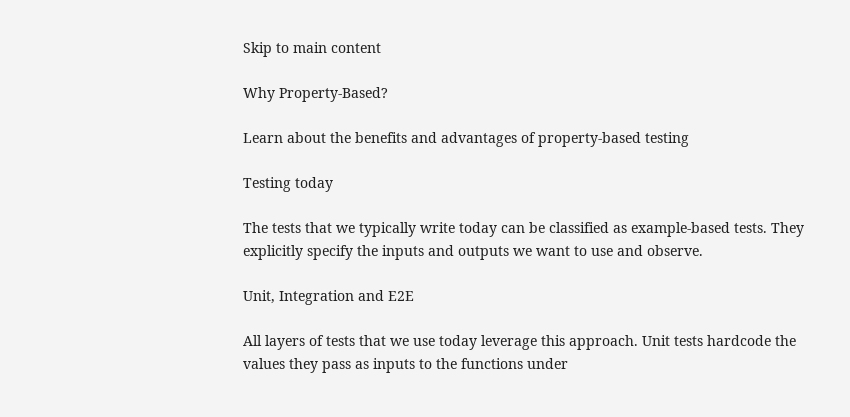Skip to main content

Why Property-Based?

Learn about the benefits and advantages of property-based testing

Testing today

The tests that we typically write today can be classified as example-based tests. They explicitly specify the inputs and outputs we want to use and observe.

Unit, Integration and E2E

All layers of tests that we use today leverage this approach. Unit tests hardcode the values they pass as inputs to the functions under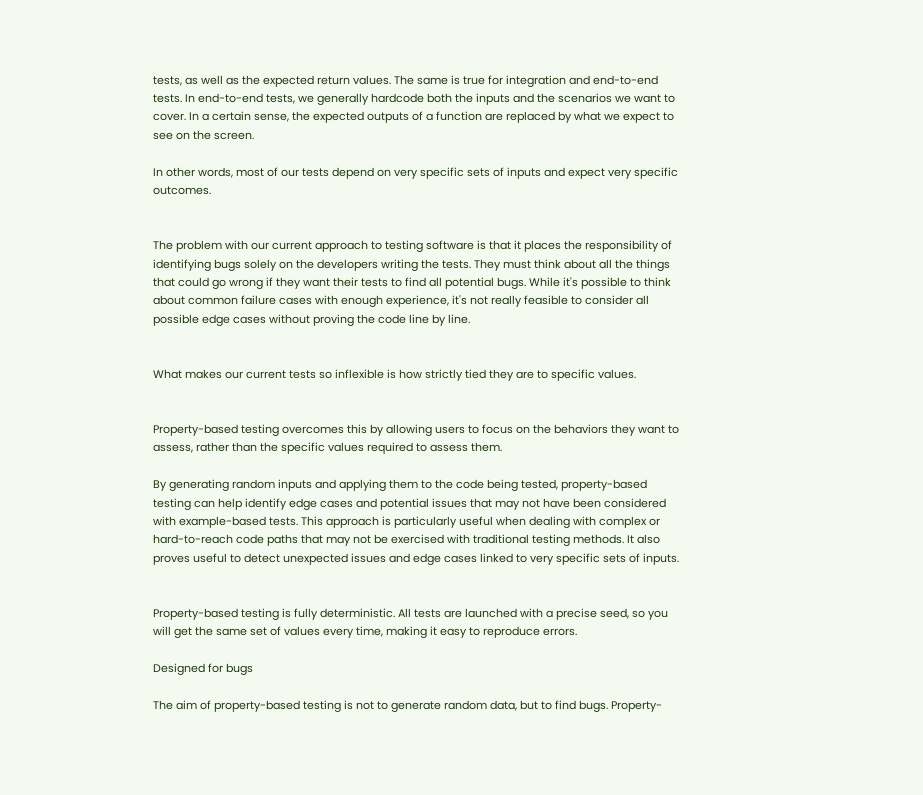tests, as well as the expected return values. The same is true for integration and end-to-end tests. In end-to-end tests, we generally hardcode both the inputs and the scenarios we want to cover. In a certain sense, the expected outputs of a function are replaced by what we expect to see on the screen.

In other words, most of our tests depend on very specific sets of inputs and expect very specific outcomes.


The problem with our current approach to testing software is that it places the responsibility of identifying bugs solely on the developers writing the tests. They must think about all the things that could go wrong if they want their tests to find all potential bugs. While it's possible to think about common failure cases with enough experience, it's not really feasible to consider all possible edge cases without proving the code line by line.


What makes our current tests so inflexible is how strictly tied they are to specific values.


Property-based testing overcomes this by allowing users to focus on the behaviors they want to assess, rather than the specific values required to assess them.

By generating random inputs and applying them to the code being tested, property-based testing can help identify edge cases and potential issues that may not have been considered with example-based tests. This approach is particularly useful when dealing with complex or hard-to-reach code paths that may not be exercised with traditional testing methods. It also proves useful to detect unexpected issues and edge cases linked to very specific sets of inputs.


Property-based testing is fully deterministic. All tests are launched with a precise seed, so you will get the same set of values every time, making it easy to reproduce errors.

Designed for bugs

The aim of property-based testing is not to generate random data, but to find bugs. Property-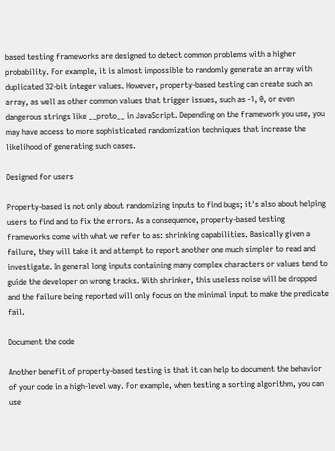based testing frameworks are designed to detect common problems with a higher probability. For example, it is almost impossible to randomly generate an array with duplicated 32-bit integer values. However, property-based testing can create such an array, as well as other common values that trigger issues, such as -1, 0, or even dangerous strings like __proto__ in JavaScript. Depending on the framework you use, you may have access to more sophisticated randomization techniques that increase the likelihood of generating such cases.

Designed for users

Property-based is not only about randomizing inputs to find bugs; it's also about helping users to find and to fix the errors. As a consequence, property-based testing frameworks come with what we refer to as: shrinking capabilities. Basically given a failure, they will take it and attempt to report another one much simpler to read and investigate. In general long inputs containing many complex characters or values tend to guide the developer on wrong tracks. With shrinker, this useless noise will be dropped and the failure being reported will only focus on the minimal input to make the predicate fail.

Document the code

Another benefit of property-based testing is that it can help to document the behavior of your code in a high-level way. For example, when testing a sorting algorithm, you can use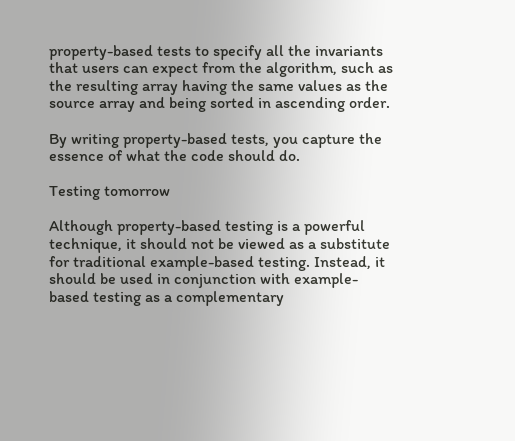property-based tests to specify all the invariants that users can expect from the algorithm, such as the resulting array having the same values as the source array and being sorted in ascending order.

By writing property-based tests, you capture the essence of what the code should do.

Testing tomorrow

Although property-based testing is a powerful technique, it should not be viewed as a substitute for traditional example-based testing. Instead, it should be used in conjunction with example-based testing as a complementary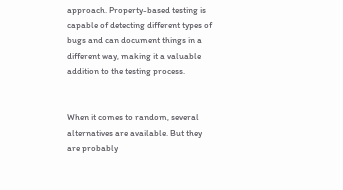approach. Property-based testing is capable of detecting different types of bugs and can document things in a different way, making it a valuable addition to the testing process.


When it comes to random, several alternatives are available. But they are probably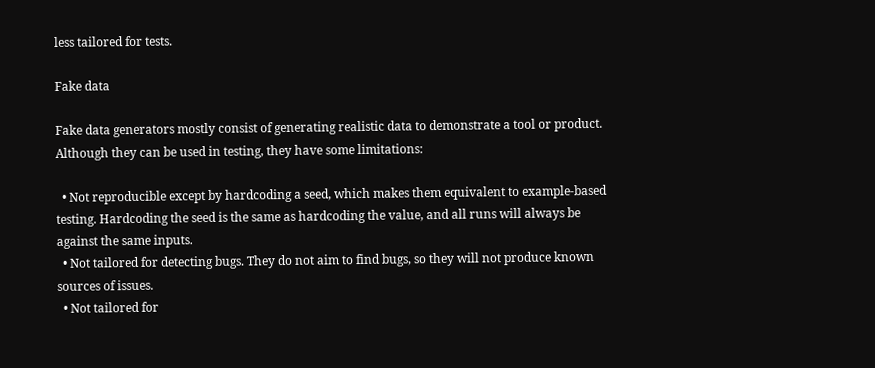less tailored for tests.

Fake data

Fake data generators mostly consist of generating realistic data to demonstrate a tool or product. Although they can be used in testing, they have some limitations:

  • Not reproducible except by hardcoding a seed, which makes them equivalent to example-based testing. Hardcoding the seed is the same as hardcoding the value, and all runs will always be against the same inputs.
  • Not tailored for detecting bugs. They do not aim to find bugs, so they will not produce known sources of issues.
  • Not tailored for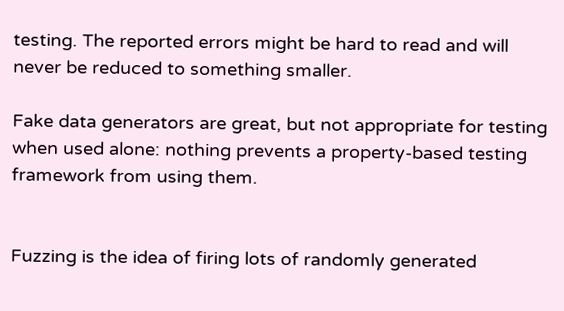testing. The reported errors might be hard to read and will never be reduced to something smaller.

Fake data generators are great, but not appropriate for testing when used alone: nothing prevents a property-based testing framework from using them.


Fuzzing is the idea of firing lots of randomly generated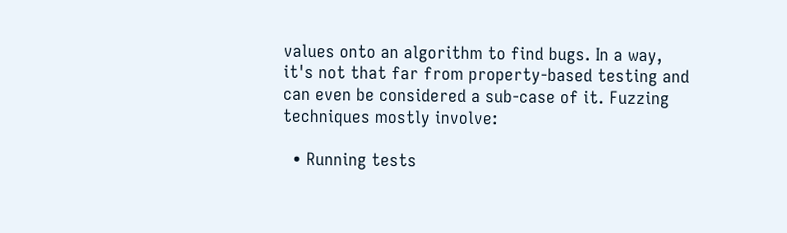values onto an algorithm to find bugs. In a way, it's not that far from property-based testing and can even be considered a sub-case of it. Fuzzing techniques mostly involve:

  • Running tests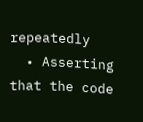repeatedly
  • Asserting that the code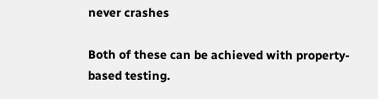never crashes

Both of these can be achieved with property-based testing.